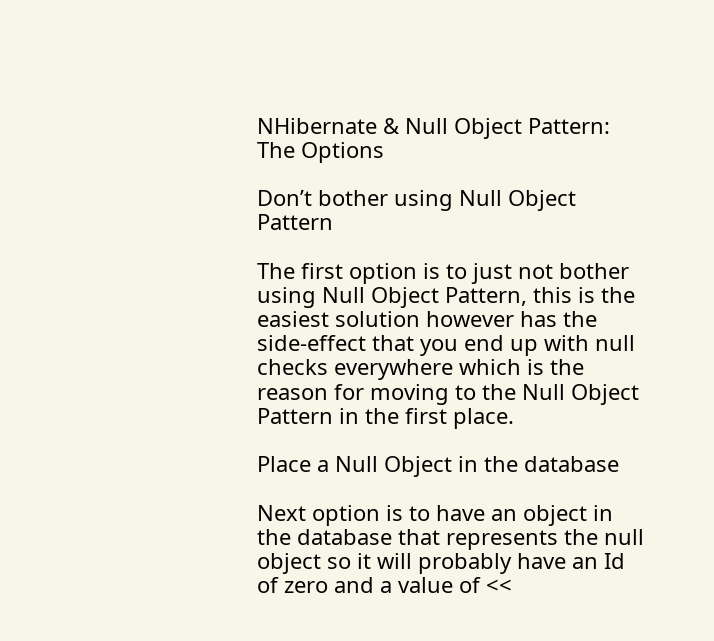NHibernate & Null Object Pattern: The Options

Don’t bother using Null Object Pattern

The first option is to just not bother using Null Object Pattern, this is the easiest solution however has the side-effect that you end up with null checks everywhere which is the reason for moving to the Null Object Pattern in the first place.

Place a Null Object in the database

Next option is to have an object in the database that represents the null object so it will probably have an Id of zero and a value of <<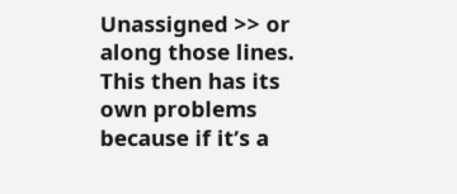Unassigned >> or along those lines. This then has its own problems because if it’s a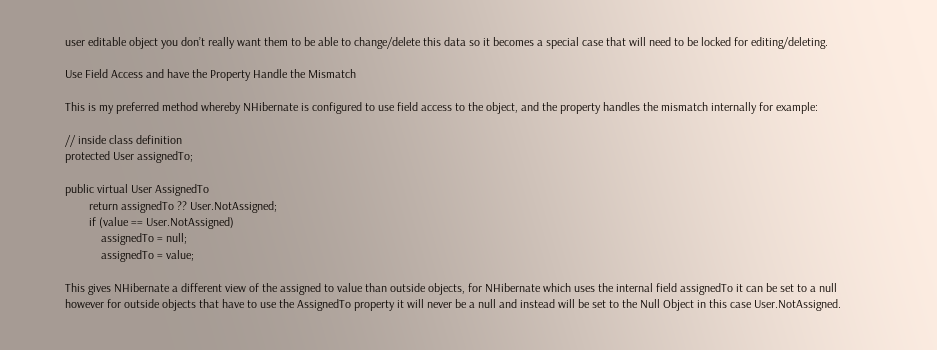user editable object you don’t really want them to be able to change/delete this data so it becomes a special case that will need to be locked for editing/deleting.

Use Field Access and have the Property Handle the Mismatch

This is my preferred method whereby NHibernate is configured to use field access to the object, and the property handles the mismatch internally for example:

// inside class definition
protected User assignedTo;

public virtual User AssignedTo
        return assignedTo ?? User.NotAssigned;
        if (value == User.NotAssigned)
            assignedTo = null;
            assignedTo = value;

This gives NHibernate a different view of the assigned to value than outside objects, for NHibernate which uses the internal field assignedTo it can be set to a null however for outside objects that have to use the AssignedTo property it will never be a null and instead will be set to the Null Object in this case User.NotAssigned.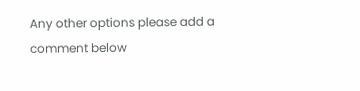Any other options please add a comment below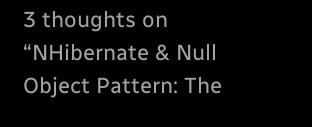3 thoughts on “NHibernate & Null Object Pattern: The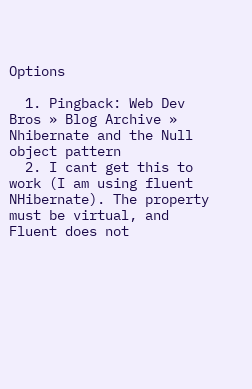Options

  1. Pingback: Web Dev Bros » Blog Archive » Nhibernate and the Null object pattern
  2. I cant get this to work (I am using fluent NHibernate). The property must be virtual, and Fluent does not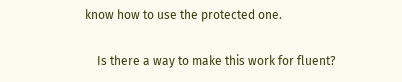know how to use the protected one.

    Is there a way to make this work for fluent?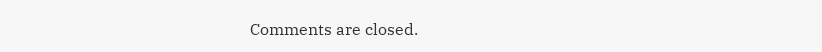Comments are closed.